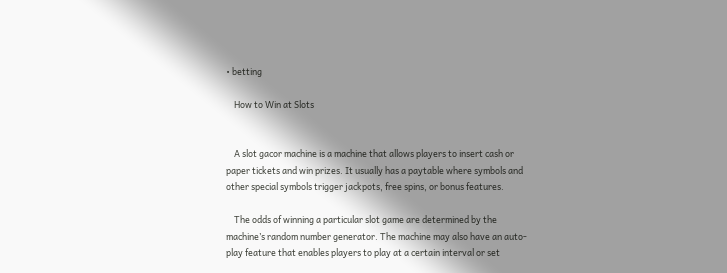• betting

    How to Win at Slots


    A slot gacor machine is a machine that allows players to insert cash or paper tickets and win prizes. It usually has a paytable where symbols and other special symbols trigger jackpots, free spins, or bonus features.

    The odds of winning a particular slot game are determined by the machine’s random number generator. The machine may also have an auto-play feature that enables players to play at a certain interval or set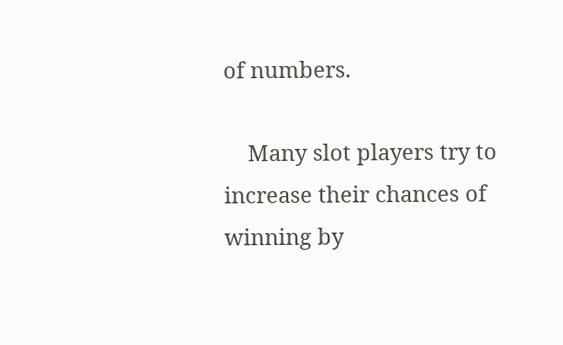of numbers.

    Many slot players try to increase their chances of winning by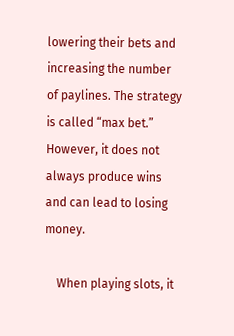lowering their bets and increasing the number of paylines. The strategy is called “max bet.” However, it does not always produce wins and can lead to losing money.

    When playing slots, it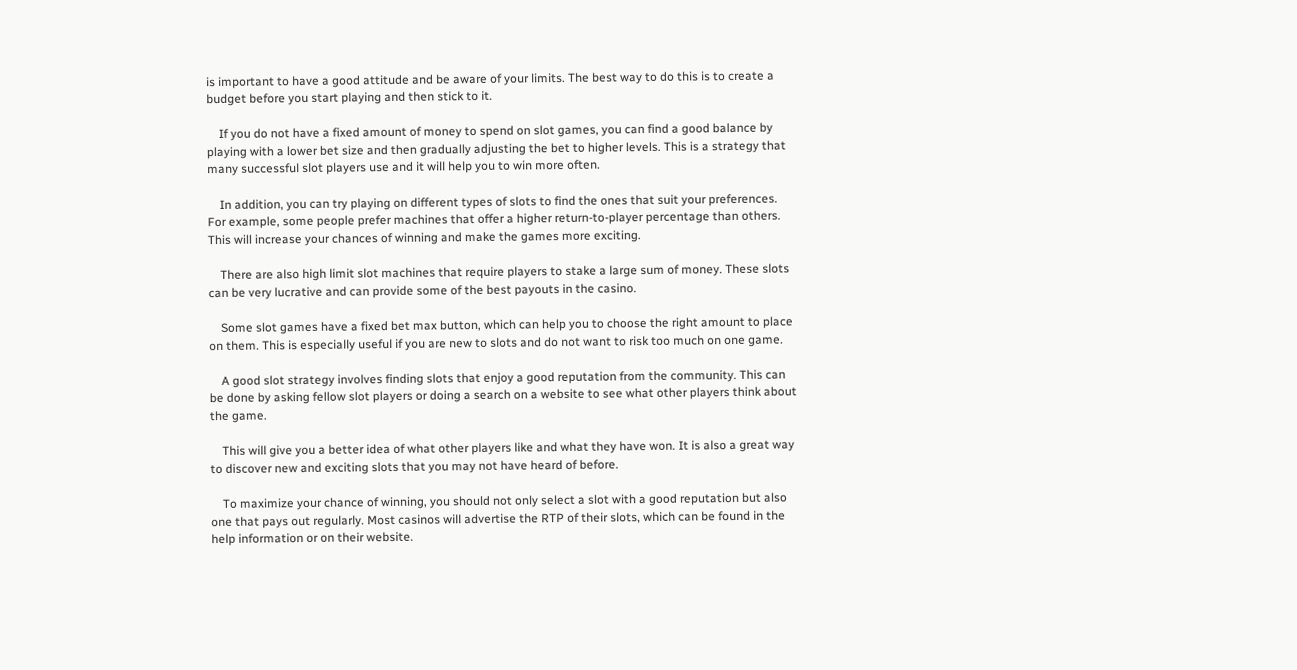is important to have a good attitude and be aware of your limits. The best way to do this is to create a budget before you start playing and then stick to it.

    If you do not have a fixed amount of money to spend on slot games, you can find a good balance by playing with a lower bet size and then gradually adjusting the bet to higher levels. This is a strategy that many successful slot players use and it will help you to win more often.

    In addition, you can try playing on different types of slots to find the ones that suit your preferences. For example, some people prefer machines that offer a higher return-to-player percentage than others. This will increase your chances of winning and make the games more exciting.

    There are also high limit slot machines that require players to stake a large sum of money. These slots can be very lucrative and can provide some of the best payouts in the casino.

    Some slot games have a fixed bet max button, which can help you to choose the right amount to place on them. This is especially useful if you are new to slots and do not want to risk too much on one game.

    A good slot strategy involves finding slots that enjoy a good reputation from the community. This can be done by asking fellow slot players or doing a search on a website to see what other players think about the game.

    This will give you a better idea of what other players like and what they have won. It is also a great way to discover new and exciting slots that you may not have heard of before.

    To maximize your chance of winning, you should not only select a slot with a good reputation but also one that pays out regularly. Most casinos will advertise the RTP of their slots, which can be found in the help information or on their website.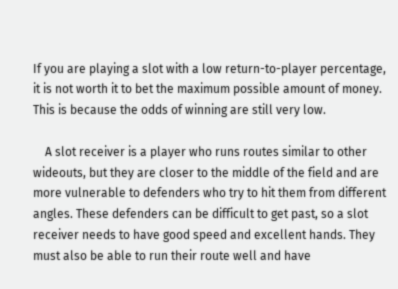If you are playing a slot with a low return-to-player percentage, it is not worth it to bet the maximum possible amount of money. This is because the odds of winning are still very low.

    A slot receiver is a player who runs routes similar to other wideouts, but they are closer to the middle of the field and are more vulnerable to defenders who try to hit them from different angles. These defenders can be difficult to get past, so a slot receiver needs to have good speed and excellent hands. They must also be able to run their route well and have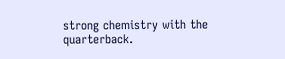strong chemistry with the quarterback.